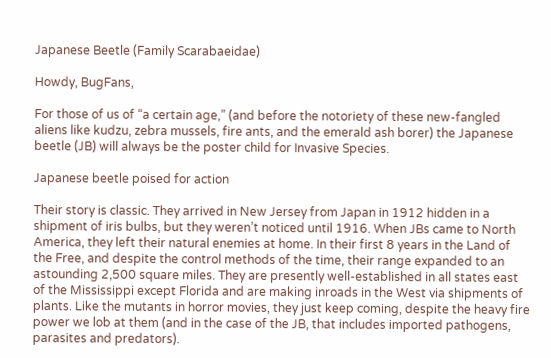Japanese Beetle (Family Scarabaeidae)

Howdy, BugFans,

For those of us of “a certain age,” (and before the notoriety of these new-fangled aliens like kudzu, zebra mussels, fire ants, and the emerald ash borer) the Japanese beetle (JB) will always be the poster child for Invasive Species.

Japanese beetle poised for action

Their story is classic. They arrived in New Jersey from Japan in 1912 hidden in a shipment of iris bulbs, but they weren’t noticed until 1916. When JBs came to North America, they left their natural enemies at home. In their first 8 years in the Land of the Free, and despite the control methods of the time, their range expanded to an astounding 2,500 square miles. They are presently well-established in all states east of the Mississippi except Florida and are making inroads in the West via shipments of plants. Like the mutants in horror movies, they just keep coming, despite the heavy fire power we lob at them (and in the case of the JB, that includes imported pathogens, parasites and predators).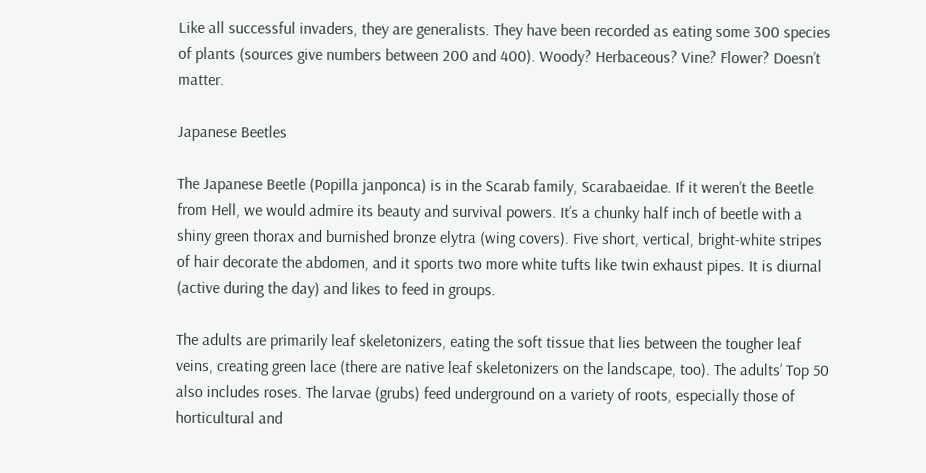Like all successful invaders, they are generalists. They have been recorded as eating some 300 species of plants (sources give numbers between 200 and 400). Woody? Herbaceous? Vine? Flower? Doesn’t matter.

Japanese Beetles

The Japanese Beetle (Popilla janponca) is in the Scarab family, Scarabaeidae. If it weren’t the Beetle from Hell, we would admire its beauty and survival powers. It’s a chunky half inch of beetle with a shiny green thorax and burnished bronze elytra (wing covers). Five short, vertical, bright-white stripes of hair decorate the abdomen, and it sports two more white tufts like twin exhaust pipes. It is diurnal (active during the day) and likes to feed in groups.

The adults are primarily leaf skeletonizers, eating the soft tissue that lies between the tougher leaf veins, creating green lace (there are native leaf skeletonizers on the landscape, too). The adults’ Top 50 also includes roses. The larvae (grubs) feed underground on a variety of roots, especially those of horticultural and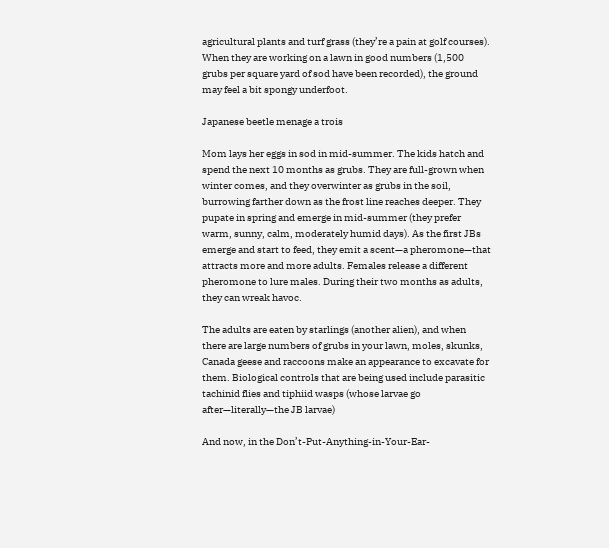agricultural plants and turf grass (they’re a pain at golf courses). When they are working on a lawn in good numbers (1,500 grubs per square yard of sod have been recorded), the ground may feel a bit spongy underfoot.

Japanese beetle menage a trois

Mom lays her eggs in sod in mid-summer. The kids hatch and spend the next 10 months as grubs. They are full-grown when winter comes, and they overwinter as grubs in the soil, burrowing farther down as the frost line reaches deeper. They pupate in spring and emerge in mid-summer (they prefer warm, sunny, calm, moderately humid days). As the first JBs emerge and start to feed, they emit a scent—a pheromone—that attracts more and more adults. Females release a different pheromone to lure males. During their two months as adults, they can wreak havoc.

The adults are eaten by starlings (another alien), and when there are large numbers of grubs in your lawn, moles, skunks, Canada geese and raccoons make an appearance to excavate for them. Biological controls that are being used include parasitic tachinid flies and tiphiid wasps (whose larvae go after—literally—the JB larvae)

And now, in the Don’t-Put-Anything-in-Your-Ear-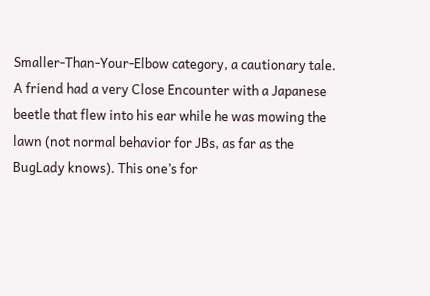Smaller-Than-Your-Elbow category, a cautionary tale. A friend had a very Close Encounter with a Japanese beetle that flew into his ear while he was mowing the lawn (not normal behavior for JBs, as far as the BugLady knows). This one’s for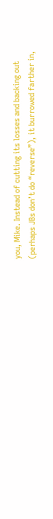you, Mike. Instead of cutting its losses and backing out (perhaps JBs don’t do “reverse”), it burrowed farther in,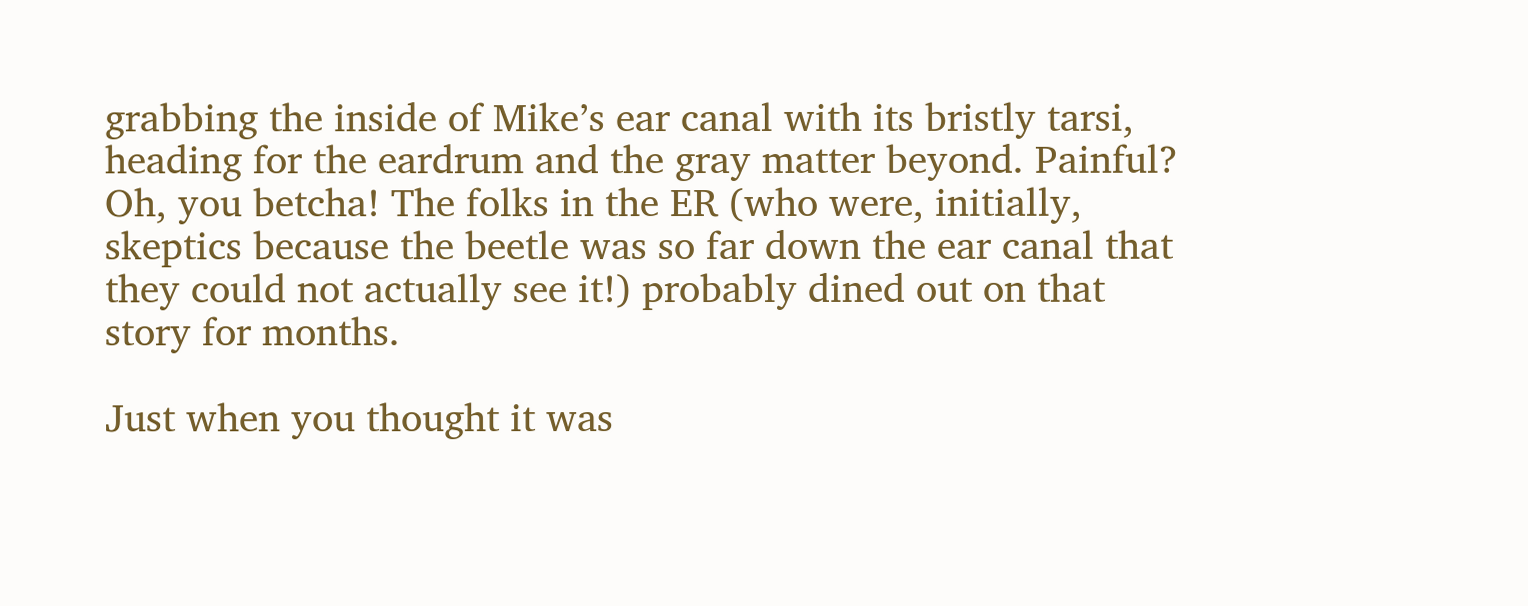grabbing the inside of Mike’s ear canal with its bristly tarsi, heading for the eardrum and the gray matter beyond. Painful? Oh, you betcha! The folks in the ER (who were, initially, skeptics because the beetle was so far down the ear canal that they could not actually see it!) probably dined out on that story for months.

Just when you thought it was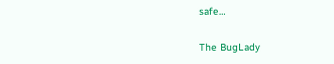safe…

The BugLady